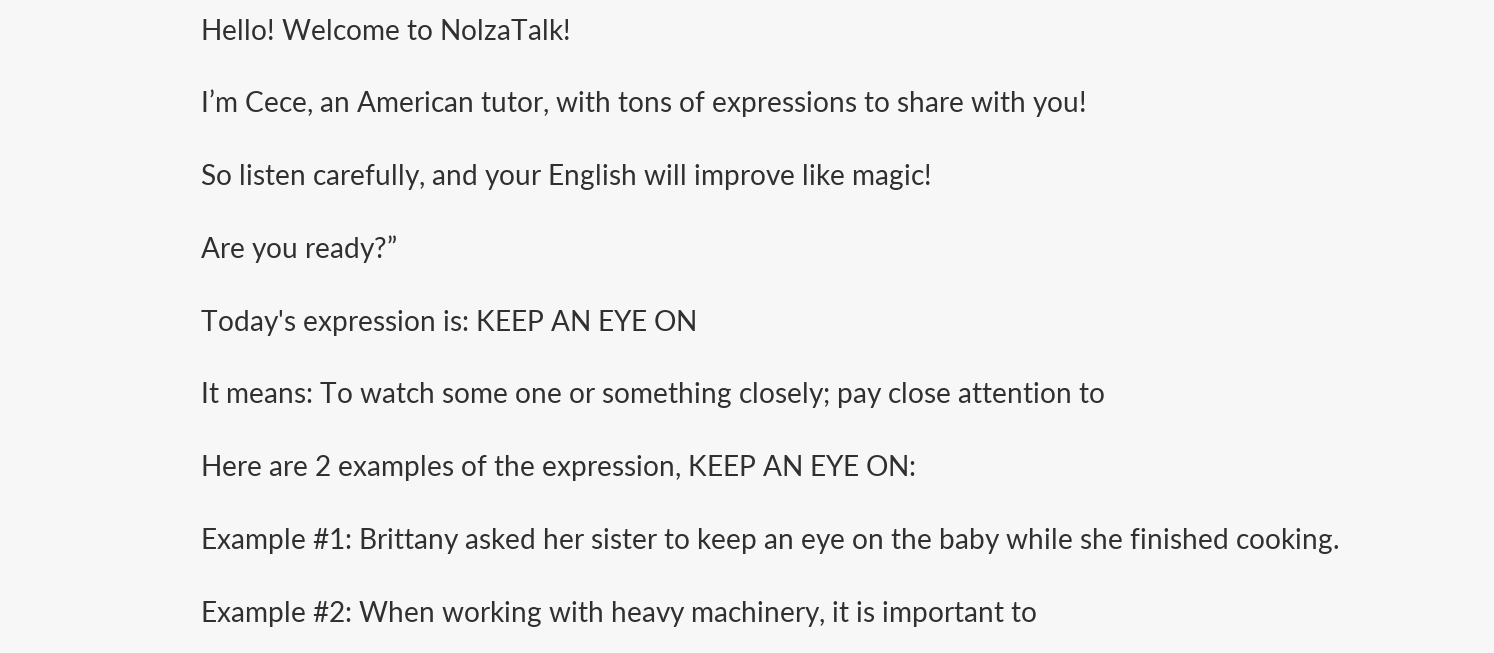Hello! Welcome to NolzaTalk!

I’m Cece, an American tutor, with tons of expressions to share with you!

So listen carefully, and your English will improve like magic!

Are you ready?”

Today's expression is: KEEP AN EYE ON

It means: To watch some one or something closely; pay close attention to

Here are 2 examples of the expression, KEEP AN EYE ON:

Example #1: Brittany asked her sister to keep an eye on the baby while she finished cooking.

Example #2: When working with heavy machinery, it is important to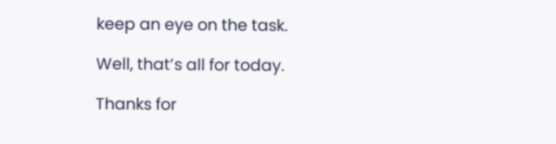keep an eye on the task.

Well, that’s all for today.

Thanks for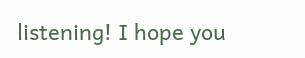listening! I hope you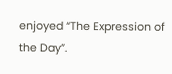enjoyed “The Expression of the Day”.